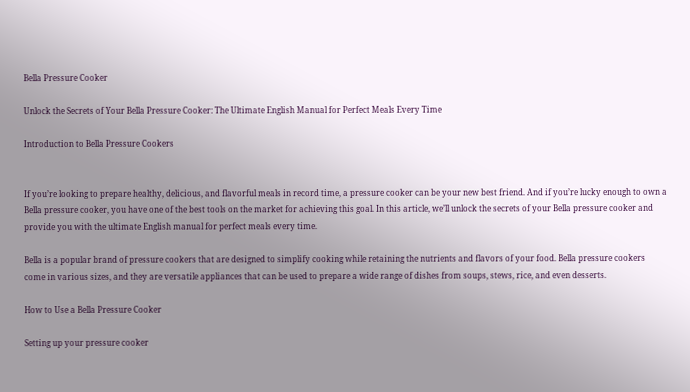Bella Pressure Cooker

Unlock the Secrets of Your Bella Pressure Cooker: The Ultimate English Manual for Perfect Meals Every Time

Introduction to Bella Pressure Cookers


If you’re looking to prepare healthy, delicious, and flavorful meals in record time, a pressure cooker can be your new best friend. And if you’re lucky enough to own a Bella pressure cooker, you have one of the best tools on the market for achieving this goal. In this article, we’ll unlock the secrets of your Bella pressure cooker and provide you with the ultimate English manual for perfect meals every time.

Bella is a popular brand of pressure cookers that are designed to simplify cooking while retaining the nutrients and flavors of your food. Bella pressure cookers come in various sizes, and they are versatile appliances that can be used to prepare a wide range of dishes from soups, stews, rice, and even desserts.

How to Use a Bella Pressure Cooker

Setting up your pressure cooker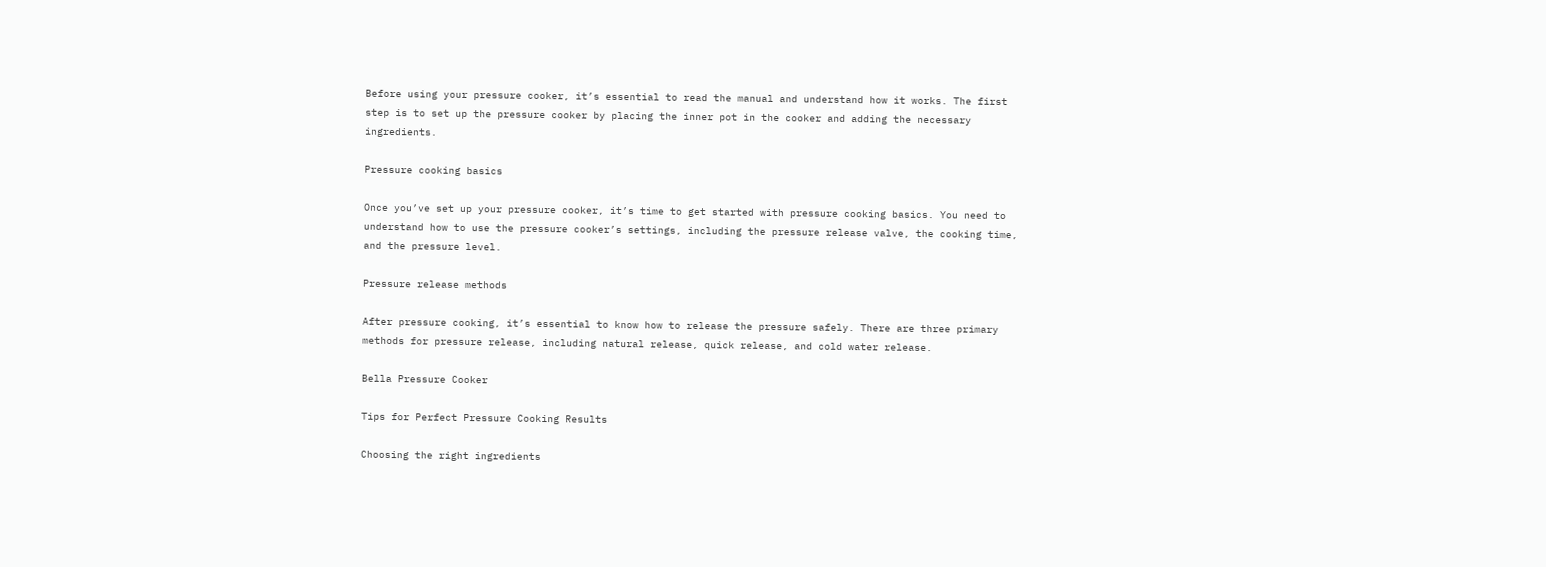Before using your pressure cooker, it’s essential to read the manual and understand how it works. The first step is to set up the pressure cooker by placing the inner pot in the cooker and adding the necessary ingredients.

Pressure cooking basics

Once you’ve set up your pressure cooker, it’s time to get started with pressure cooking basics. You need to understand how to use the pressure cooker’s settings, including the pressure release valve, the cooking time, and the pressure level.

Pressure release methods

After pressure cooking, it’s essential to know how to release the pressure safely. There are three primary methods for pressure release, including natural release, quick release, and cold water release.

Bella Pressure Cooker

Tips for Perfect Pressure Cooking Results

Choosing the right ingredients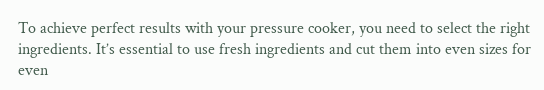To achieve perfect results with your pressure cooker, you need to select the right ingredients. It’s essential to use fresh ingredients and cut them into even sizes for even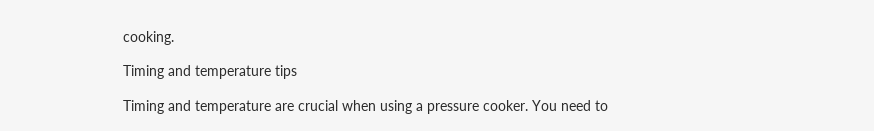cooking.

Timing and temperature tips

Timing and temperature are crucial when using a pressure cooker. You need to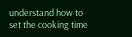understand how to set the cooking time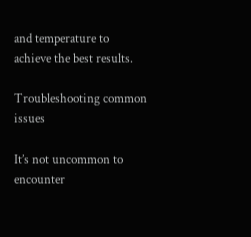and temperature to achieve the best results.

Troubleshooting common issues

It’s not uncommon to encounter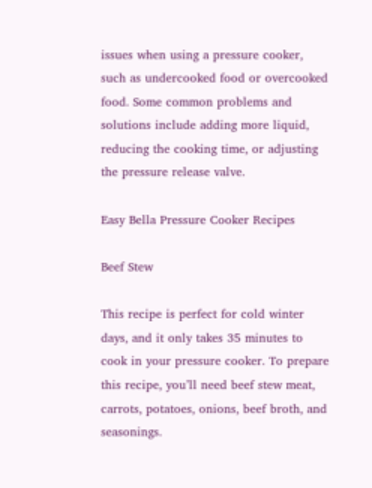issues when using a pressure cooker, such as undercooked food or overcooked food. Some common problems and solutions include adding more liquid, reducing the cooking time, or adjusting the pressure release valve.

Easy Bella Pressure Cooker Recipes

Beef Stew

This recipe is perfect for cold winter days, and it only takes 35 minutes to cook in your pressure cooker. To prepare this recipe, you’ll need beef stew meat, carrots, potatoes, onions, beef broth, and seasonings.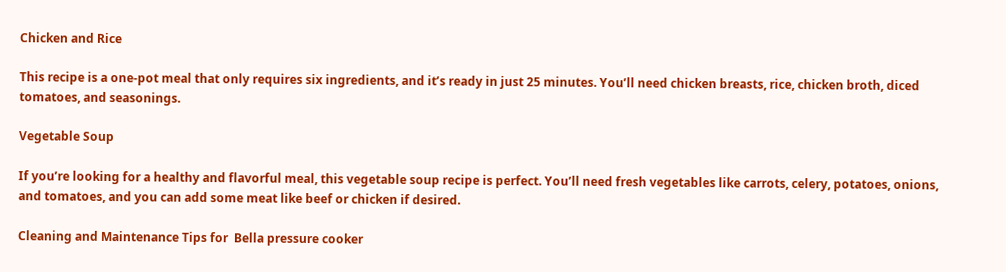Chicken and Rice

This recipe is a one-pot meal that only requires six ingredients, and it’s ready in just 25 minutes. You’ll need chicken breasts, rice, chicken broth, diced tomatoes, and seasonings.

Vegetable Soup

If you’re looking for a healthy and flavorful meal, this vegetable soup recipe is perfect. You’ll need fresh vegetables like carrots, celery, potatoes, onions, and tomatoes, and you can add some meat like beef or chicken if desired.

Cleaning and Maintenance Tips for  Bella pressure cooker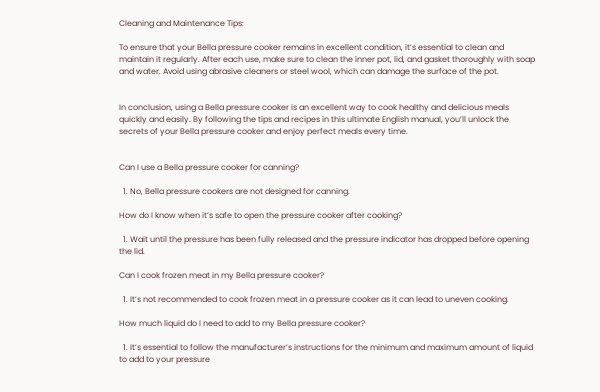Cleaning and Maintenance Tips:

To ensure that your Bella pressure cooker remains in excellent condition, it’s essential to clean and maintain it regularly. After each use, make sure to clean the inner pot, lid, and gasket thoroughly with soap and water. Avoid using abrasive cleaners or steel wool, which can damage the surface of the pot.


In conclusion, using a Bella pressure cooker is an excellent way to cook healthy and delicious meals quickly and easily. By following the tips and recipes in this ultimate English manual, you’ll unlock the secrets of your Bella pressure cooker and enjoy perfect meals every time.


Can I use a Bella pressure cooker for canning?

  1. No, Bella pressure cookers are not designed for canning.

How do I know when it’s safe to open the pressure cooker after cooking?

  1. Wait until the pressure has been fully released and the pressure indicator has dropped before opening the lid.

Can I cook frozen meat in my Bella pressure cooker?

  1. It’s not recommended to cook frozen meat in a pressure cooker as it can lead to uneven cooking.

How much liquid do I need to add to my Bella pressure cooker?

  1. It’s essential to follow the manufacturer’s instructions for the minimum and maximum amount of liquid to add to your pressure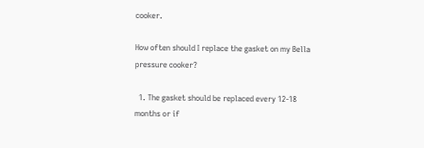cooker.

How often should I replace the gasket on my Bella pressure cooker?

  1. The gasket should be replaced every 12-18 months or if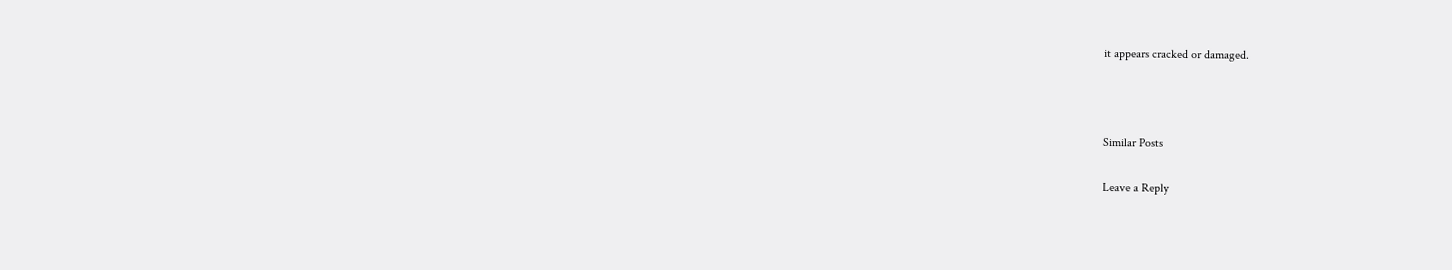it appears cracked or damaged.



Similar Posts

Leave a Reply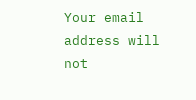Your email address will not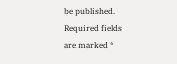be published. Required fields are marked *